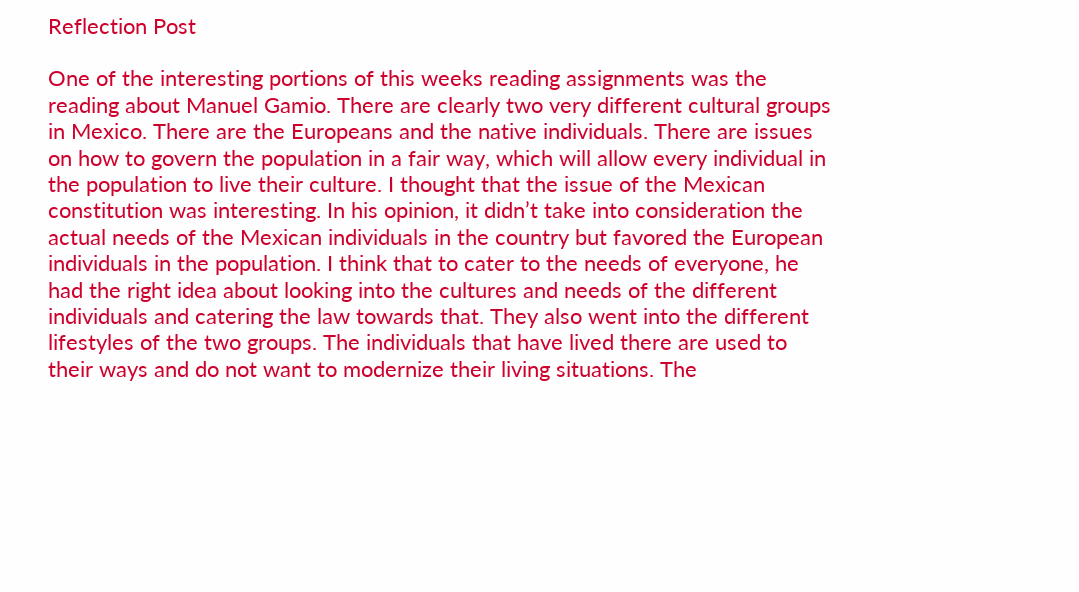Reflection Post

One of the interesting portions of this weeks reading assignments was the reading about Manuel Gamio. There are clearly two very different cultural groups in Mexico. There are the Europeans and the native individuals. There are issues on how to govern the population in a fair way, which will allow every individual in the population to live their culture. I thought that the issue of the Mexican constitution was interesting. In his opinion, it didn’t take into consideration the actual needs of the Mexican individuals in the country but favored the European individuals in the population. I think that to cater to the needs of everyone, he had the right idea about looking into the cultures and needs of the different individuals and catering the law towards that. They also went into the different lifestyles of the two groups. The individuals that have lived there are used to their ways and do not want to modernize their living situations. The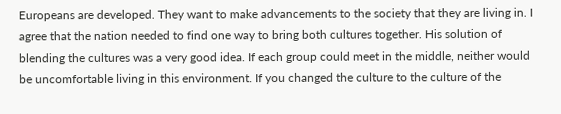Europeans are developed. They want to make advancements to the society that they are living in. I agree that the nation needed to find one way to bring both cultures together. His solution of blending the cultures was a very good idea. If each group could meet in the middle, neither would be uncomfortable living in this environment. If you changed the culture to the culture of the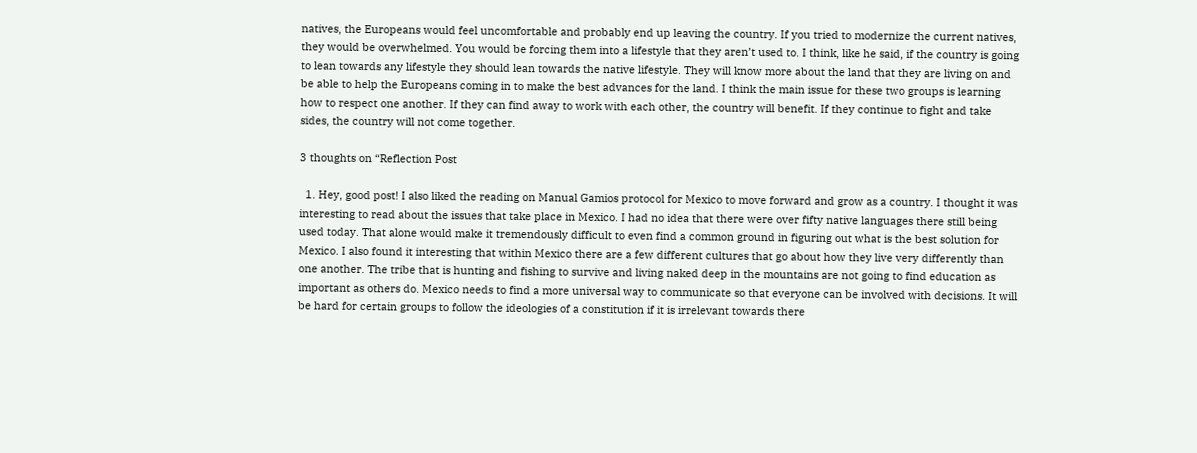natives, the Europeans would feel uncomfortable and probably end up leaving the country. If you tried to modernize the current natives, they would be overwhelmed. You would be forcing them into a lifestyle that they aren’t used to. I think, like he said, if the country is going to lean towards any lifestyle they should lean towards the native lifestyle. They will know more about the land that they are living on and be able to help the Europeans coming in to make the best advances for the land. I think the main issue for these two groups is learning how to respect one another. If they can find away to work with each other, the country will benefit. If they continue to fight and take sides, the country will not come together.

3 thoughts on “Reflection Post

  1. Hey, good post! I also liked the reading on Manual Gamios protocol for Mexico to move forward and grow as a country. I thought it was interesting to read about the issues that take place in Mexico. I had no idea that there were over fifty native languages there still being used today. That alone would make it tremendously difficult to even find a common ground in figuring out what is the best solution for Mexico. I also found it interesting that within Mexico there are a few different cultures that go about how they live very differently than one another. The tribe that is hunting and fishing to survive and living naked deep in the mountains are not going to find education as important as others do. Mexico needs to find a more universal way to communicate so that everyone can be involved with decisions. It will be hard for certain groups to follow the ideologies of a constitution if it is irrelevant towards there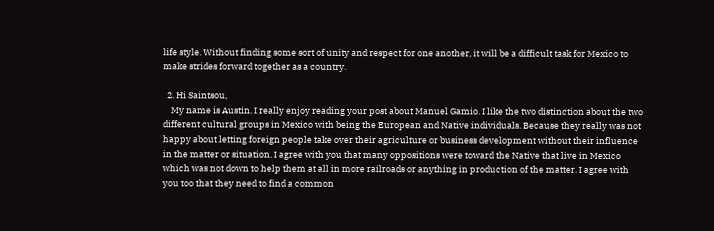life style. Without finding some sort of unity and respect for one another, it will be a difficult task for Mexico to make strides forward together as a country.

  2. Hi Saintsou,
    My name is Austin. I really enjoy reading your post about Manuel Gamio. I like the two distinction about the two different cultural groups in Mexico with being the European and Native individuals. Because they really was not happy about letting foreign people take over their agriculture or business development without their influence in the matter or situation. I agree with you that many oppositions were toward the Native that live in Mexico which was not down to help them at all in more railroads or anything in production of the matter. I agree with you too that they need to find a common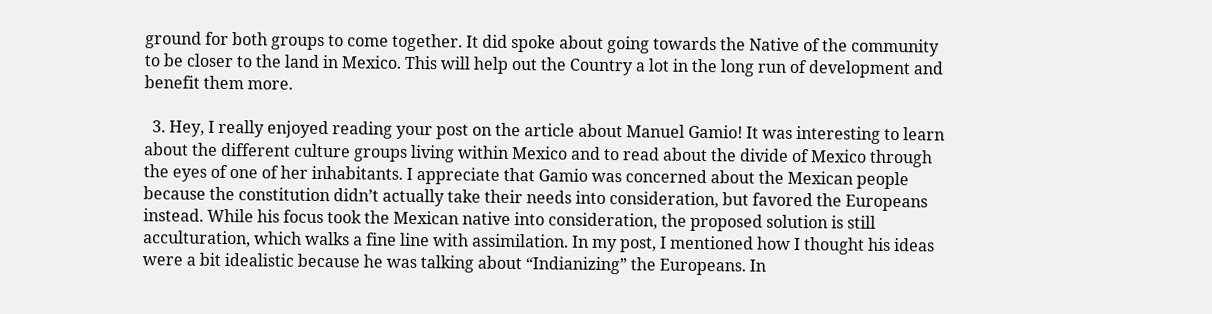ground for both groups to come together. It did spoke about going towards the Native of the community to be closer to the land in Mexico. This will help out the Country a lot in the long run of development and benefit them more.

  3. Hey, I really enjoyed reading your post on the article about Manuel Gamio! It was interesting to learn about the different culture groups living within Mexico and to read about the divide of Mexico through the eyes of one of her inhabitants. I appreciate that Gamio was concerned about the Mexican people because the constitution didn’t actually take their needs into consideration, but favored the Europeans instead. While his focus took the Mexican native into consideration, the proposed solution is still acculturation, which walks a fine line with assimilation. In my post, I mentioned how I thought his ideas were a bit idealistic because he was talking about “Indianizing” the Europeans. In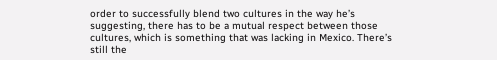order to successfully blend two cultures in the way he’s suggesting, there has to be a mutual respect between those cultures, which is something that was lacking in Mexico. There’s still the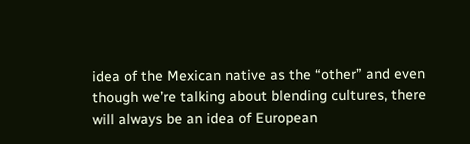idea of the Mexican native as the “other” and even though we’re talking about blending cultures, there will always be an idea of European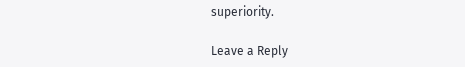superiority.

Leave a Reply